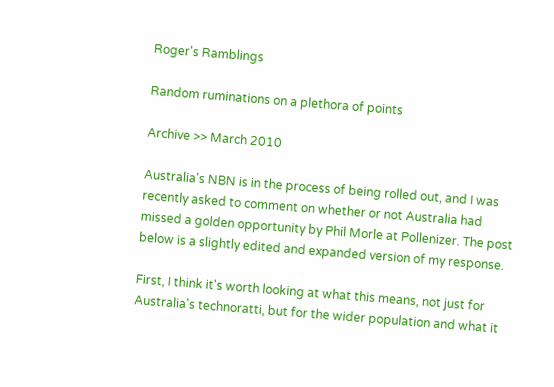Roger's Ramblings

Random ruminations on a plethora of points

Archive >> March 2010

Australia's NBN is in the process of being rolled out, and I was recently asked to comment on whether or not Australia had missed a golden opportunity by Phil Morle at Pollenizer. The post below is a slightly edited and expanded version of my response.

First, I think it's worth looking at what this means, not just for Australia's technoratti, but for the wider population and what it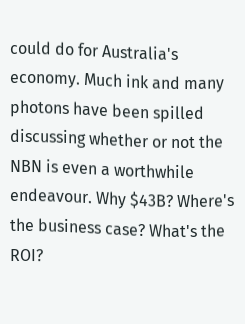could do for Australia's economy. Much ink and many photons have been spilled discussing whether or not the NBN is even a worthwhile endeavour. Why $43B? Where's the business case? What's the ROI?